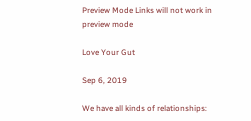Preview Mode Links will not work in preview mode

Love Your Gut

Sep 6, 2019

We have all kinds of relationships: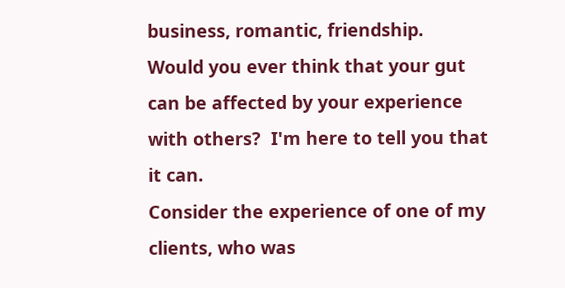business, romantic, friendship.
Would you ever think that your gut can be affected by your experience with others?  I'm here to tell you that it can.
Consider the experience of one of my clients, who was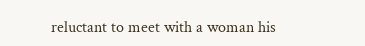reluctant to meet with a woman his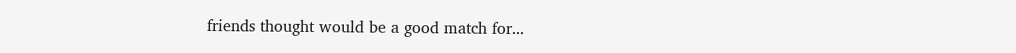friends thought would be a good match for...